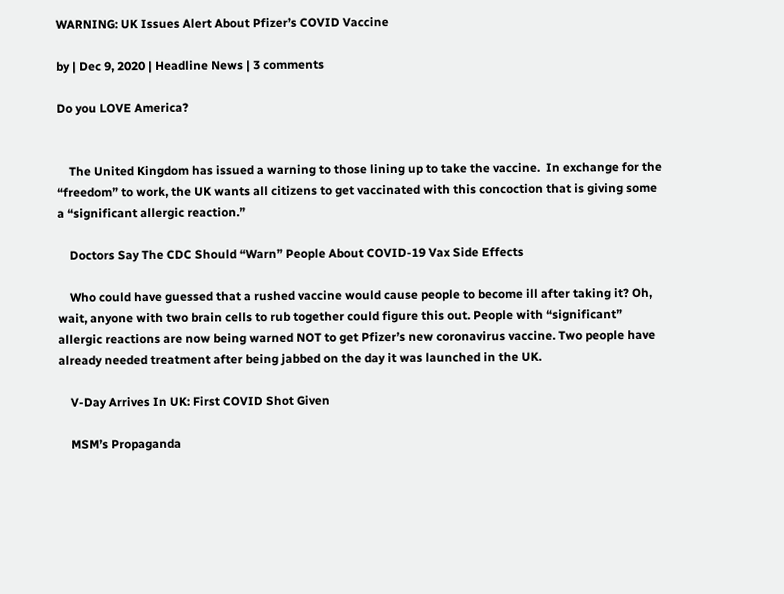WARNING: UK Issues Alert About Pfizer’s COVID Vaccine

by | Dec 9, 2020 | Headline News | 3 comments

Do you LOVE America?


    The United Kingdom has issued a warning to those lining up to take the vaccine.  In exchange for the “freedom” to work, the UK wants all citizens to get vaccinated with this concoction that is giving some a “significant allergic reaction.”

    Doctors Say The CDC Should “Warn” People About COVID-19 Vax Side Effects

    Who could have guessed that a rushed vaccine would cause people to become ill after taking it? Oh, wait, anyone with two brain cells to rub together could figure this out. People with “significant” allergic reactions are now being warned NOT to get Pfizer’s new coronavirus vaccine. Two people have already needed treatment after being jabbed on the day it was launched in the UK.

    V-Day Arrives In UK: First COVID Shot Given

    MSM’s Propaganda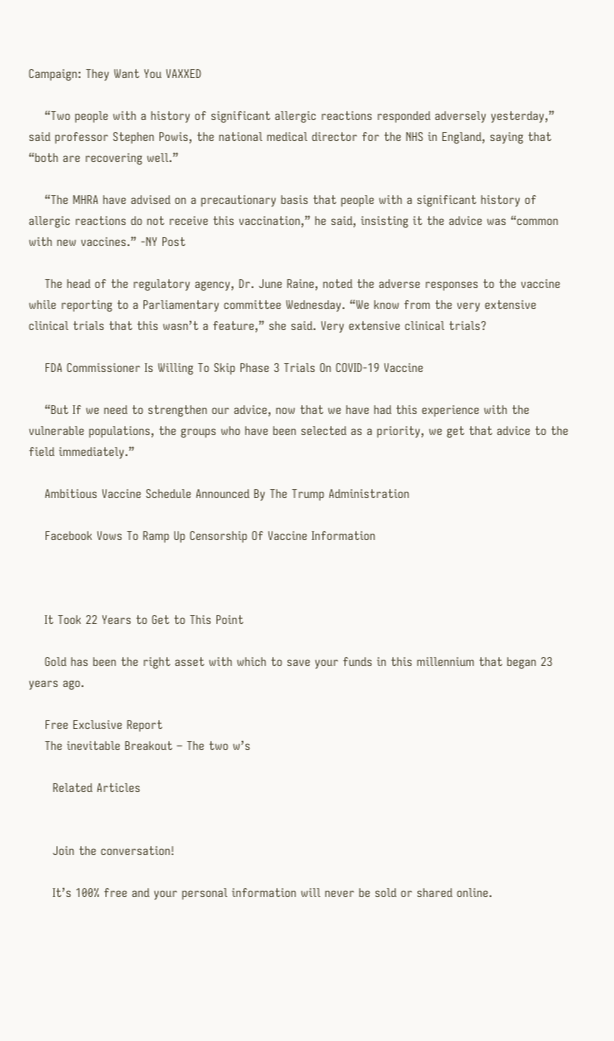Campaign: They Want You VAXXED

    “Two people with a history of significant allergic reactions responded adversely yesterday,” said professor Stephen Powis, the national medical director for the NHS in England, saying that “both are recovering well.”

    “The MHRA have advised on a precautionary basis that people with a significant history of allergic reactions do not receive this vaccination,” he said, insisting it the advice was “common with new vaccines.” -NY Post

    The head of the regulatory agency, Dr. June Raine, noted the adverse responses to the vaccine while reporting to a Parliamentary committee Wednesday. “We know from the very extensive clinical trials that this wasn’t a feature,” she said. Very extensive clinical trials?

    FDA Commissioner Is Willing To Skip Phase 3 Trials On COVID-19 Vaccine

    “But If we need to strengthen our advice, now that we have had this experience with the vulnerable populations, the groups who have been selected as a priority, we get that advice to the field immediately.”

    Ambitious Vaccine Schedule Announced By The Trump Administration

    Facebook Vows To Ramp Up Censorship Of Vaccine Information



    It Took 22 Years to Get to This Point

    Gold has been the right asset with which to save your funds in this millennium that began 23 years ago.

    Free Exclusive Report
    The inevitable Breakout – The two w’s

      Related Articles


      Join the conversation!

      It’s 100% free and your personal information will never be sold or shared online.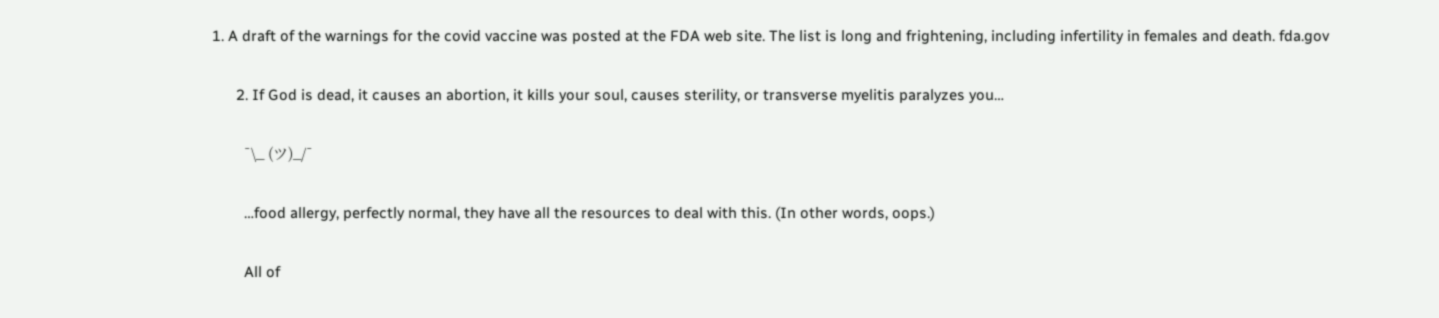1. A draft of the warnings for the covid vaccine was posted at the FDA web site. The list is long and frightening, including infertility in females and death. fda.gov

      2. If God is dead, it causes an abortion, it kills your soul, causes sterility, or transverse myelitis paralyzes you…

        ¯\_ (ツ)_/¯

        …food allergy, perfectly normal, they have all the resources to deal with this. (In other words, oops.)

        All of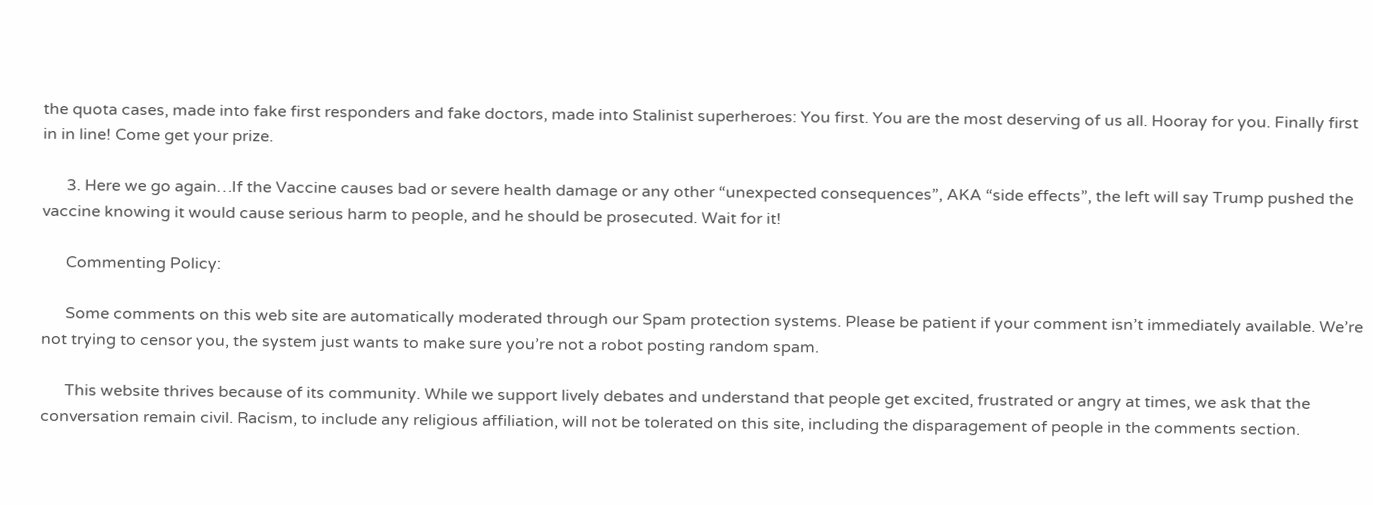the quota cases, made into fake first responders and fake doctors, made into Stalinist superheroes: You first. You are the most deserving of us all. Hooray for you. Finally first in in line! Come get your prize.

      3. Here we go again…If the Vaccine causes bad or severe health damage or any other “unexpected consequences”, AKA “side effects”, the left will say Trump pushed the vaccine knowing it would cause serious harm to people, and he should be prosecuted. Wait for it!

      Commenting Policy:

      Some comments on this web site are automatically moderated through our Spam protection systems. Please be patient if your comment isn’t immediately available. We’re not trying to censor you, the system just wants to make sure you’re not a robot posting random spam.

      This website thrives because of its community. While we support lively debates and understand that people get excited, frustrated or angry at times, we ask that the conversation remain civil. Racism, to include any religious affiliation, will not be tolerated on this site, including the disparagement of people in the comments section.